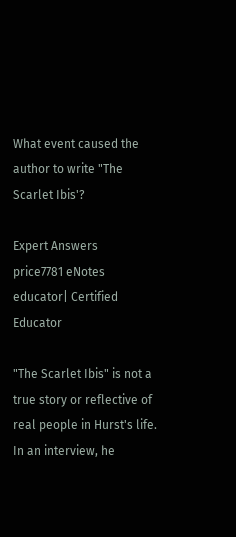What event caused the author to write "The Scarlet Ibis'?

Expert Answers
price7781 eNotes educator| Certified Educator

"The Scarlet Ibis" is not a true story or reflective of real people in Hurst's life.  In an interview, he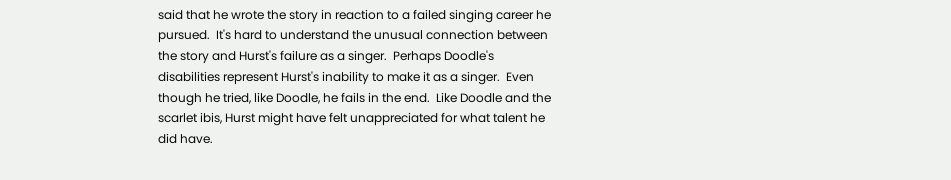said that he wrote the story in reaction to a failed singing career he pursued.  It's hard to understand the unusual connection between the story and Hurst's failure as a singer.  Perhaps Doodle's disabilities represent Hurst's inability to make it as a singer.  Even though he tried, like Doodle, he fails in the end.  Like Doodle and the scarlet ibis, Hurst might have felt unappreciated for what talent he did have.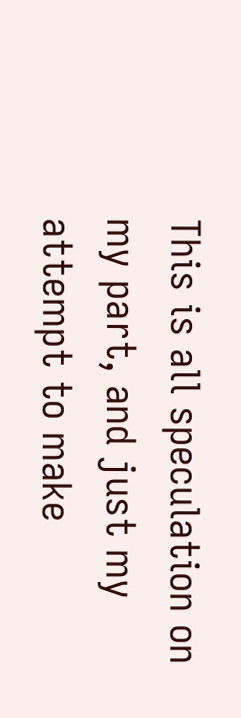This is all speculation on my part, and just my attempt to make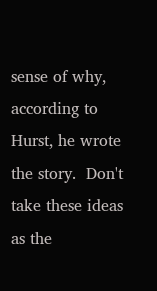sense of why, according to Hurst, he wrote the story.  Don't take these ideas as the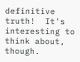definitive truth!  It's interesting to think about, though.